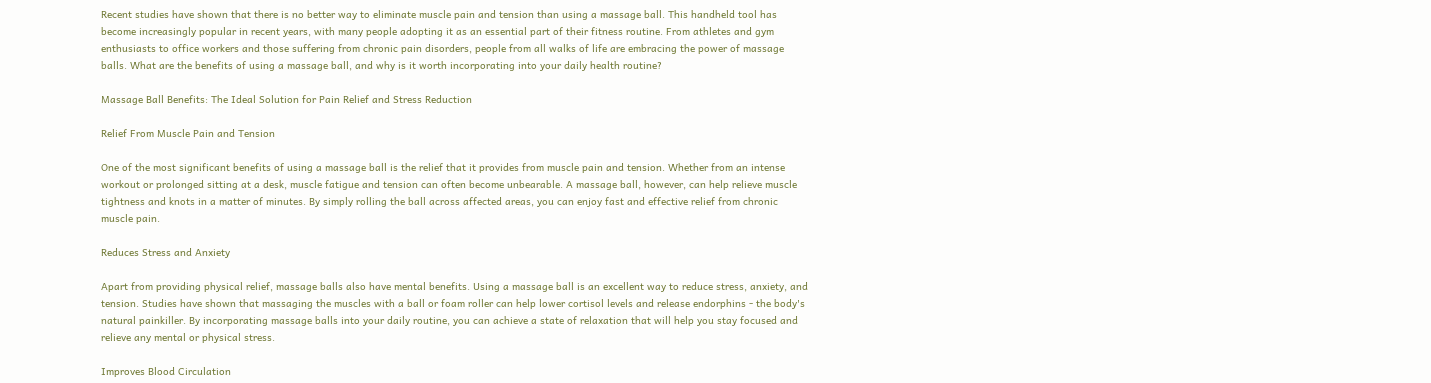Recent studies have shown that there is no better way to eliminate muscle pain and tension than using a massage ball. This handheld tool has become increasingly popular in recent years, with many people adopting it as an essential part of their fitness routine. From athletes and gym enthusiasts to office workers and those suffering from chronic pain disorders, people from all walks of life are embracing the power of massage balls. What are the benefits of using a massage ball, and why is it worth incorporating into your daily health routine?

Massage Ball Benefits: The Ideal Solution for Pain Relief and Stress Reduction

Relief From Muscle Pain and Tension

One of the most significant benefits of using a massage ball is the relief that it provides from muscle pain and tension. Whether from an intense workout or prolonged sitting at a desk, muscle fatigue and tension can often become unbearable. A massage ball, however, can help relieve muscle tightness and knots in a matter of minutes. By simply rolling the ball across affected areas, you can enjoy fast and effective relief from chronic muscle pain.

Reduces Stress and Anxiety

Apart from providing physical relief, massage balls also have mental benefits. Using a massage ball is an excellent way to reduce stress, anxiety, and tension. Studies have shown that massaging the muscles with a ball or foam roller can help lower cortisol levels and release endorphins - the body's natural painkiller. By incorporating massage balls into your daily routine, you can achieve a state of relaxation that will help you stay focused and relieve any mental or physical stress.

Improves Blood Circulation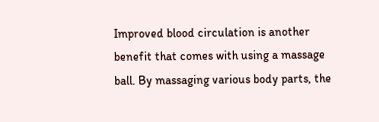Improved blood circulation is another benefit that comes with using a massage ball. By massaging various body parts, the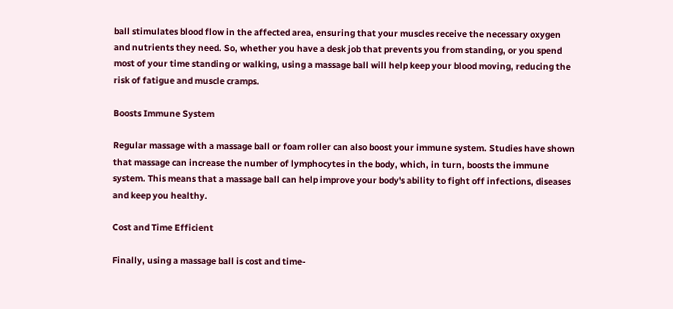ball stimulates blood flow in the affected area, ensuring that your muscles receive the necessary oxygen and nutrients they need. So, whether you have a desk job that prevents you from standing, or you spend most of your time standing or walking, using a massage ball will help keep your blood moving, reducing the risk of fatigue and muscle cramps.

Boosts Immune System

Regular massage with a massage ball or foam roller can also boost your immune system. Studies have shown that massage can increase the number of lymphocytes in the body, which, in turn, boosts the immune system. This means that a massage ball can help improve your body's ability to fight off infections, diseases and keep you healthy.

Cost and Time Efficient

Finally, using a massage ball is cost and time-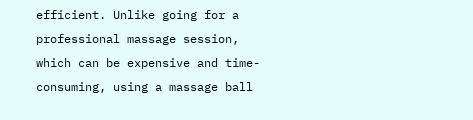efficient. Unlike going for a professional massage session, which can be expensive and time-consuming, using a massage ball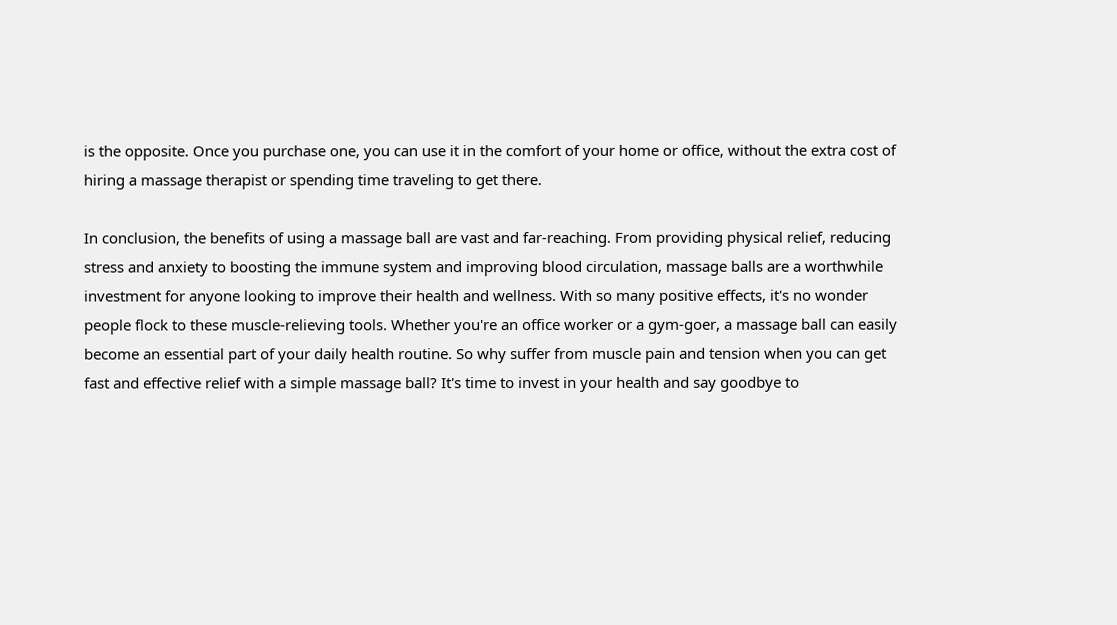is the opposite. Once you purchase one, you can use it in the comfort of your home or office, without the extra cost of hiring a massage therapist or spending time traveling to get there.

In conclusion, the benefits of using a massage ball are vast and far-reaching. From providing physical relief, reducing stress and anxiety to boosting the immune system and improving blood circulation, massage balls are a worthwhile investment for anyone looking to improve their health and wellness. With so many positive effects, it's no wonder people flock to these muscle-relieving tools. Whether you're an office worker or a gym-goer, a massage ball can easily become an essential part of your daily health routine. So why suffer from muscle pain and tension when you can get fast and effective relief with a simple massage ball? It's time to invest in your health and say goodbye to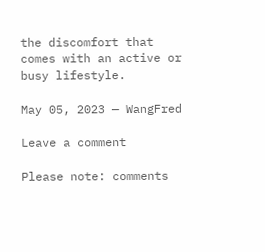the discomfort that comes with an active or busy lifestyle.

May 05, 2023 — WangFred

Leave a comment

Please note: comments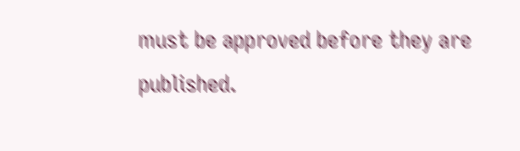must be approved before they are published.